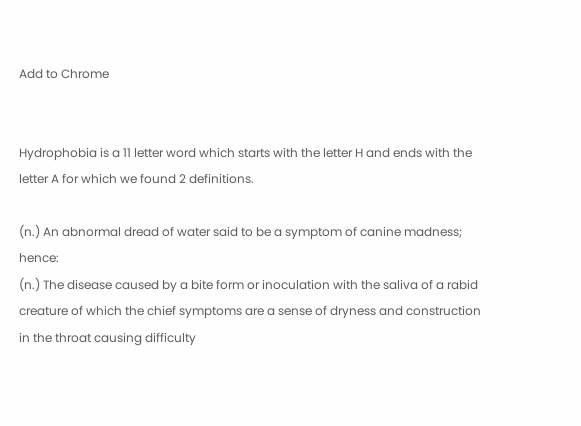Add to Chrome


Hydrophobia is a 11 letter word which starts with the letter H and ends with the letter A for which we found 2 definitions.

(n.) An abnormal dread of water said to be a symptom of canine madness; hence:
(n.) The disease caused by a bite form or inoculation with the saliva of a rabid creature of which the chief symptoms are a sense of dryness and construction in the throat causing difficulty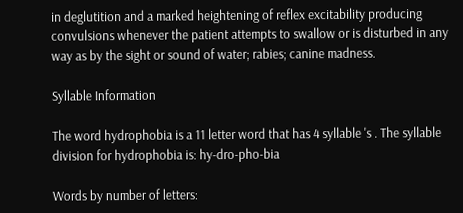in deglutition and a marked heightening of reflex excitability producing convulsions whenever the patient attempts to swallow or is disturbed in any way as by the sight or sound of water; rabies; canine madness.

Syllable Information

The word hydrophobia is a 11 letter word that has 4 syllable 's . The syllable division for hydrophobia is: hy-dro-pho-bia

Words by number of letters: